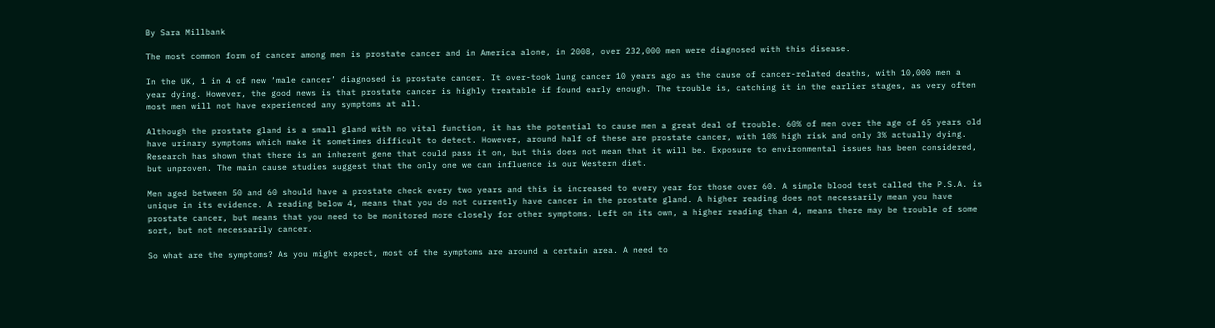By Sara Millbank

The most common form of cancer among men is prostate cancer and in America alone, in 2008, over 232,000 men were diagnosed with this disease.

In the UK, 1 in 4 of new ‘male cancer’ diagnosed is prostate cancer. It over-took lung cancer 10 years ago as the cause of cancer-related deaths, with 10,000 men a year dying. However, the good news is that prostate cancer is highly treatable if found early enough. The trouble is, catching it in the earlier stages, as very often most men will not have experienced any symptoms at all.

Although the prostate gland is a small gland with no vital function, it has the potential to cause men a great deal of trouble. 60% of men over the age of 65 years old have urinary symptoms which make it sometimes difficult to detect. However, around half of these are prostate cancer, with 10% high risk and only 3% actually dying. Research has shown that there is an inherent gene that could pass it on, but this does not mean that it will be. Exposure to environmental issues has been considered, but unproven. The main cause studies suggest that the only one we can influence is our Western diet.

Men aged between 50 and 60 should have a prostate check every two years and this is increased to every year for those over 60. A simple blood test called the P.S.A. is unique in its evidence. A reading below 4, means that you do not currently have cancer in the prostate gland. A higher reading does not necessarily mean you have prostate cancer, but means that you need to be monitored more closely for other symptoms. Left on its own, a higher reading than 4, means there may be trouble of some sort, but not necessarily cancer.

So what are the symptoms? As you might expect, most of the symptoms are around a certain area. A need to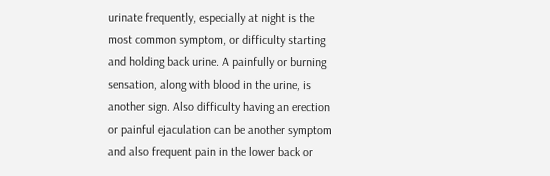urinate frequently, especially at night is the most common symptom, or difficulty starting and holding back urine. A painfully or burning sensation, along with blood in the urine, is another sign. Also difficulty having an erection or painful ejaculation can be another symptom and also frequent pain in the lower back or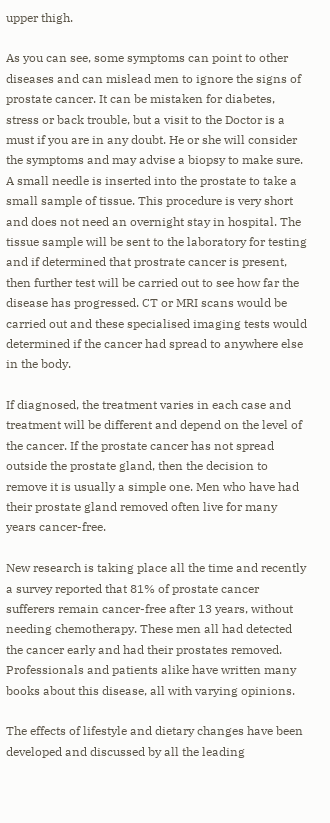upper thigh.

As you can see, some symptoms can point to other diseases and can mislead men to ignore the signs of prostate cancer. It can be mistaken for diabetes, stress or back trouble, but a visit to the Doctor is a must if you are in any doubt. He or she will consider the symptoms and may advise a biopsy to make sure. A small needle is inserted into the prostate to take a small sample of tissue. This procedure is very short and does not need an overnight stay in hospital. The tissue sample will be sent to the laboratory for testing and if determined that prostrate cancer is present, then further test will be carried out to see how far the disease has progressed. CT or MRI scans would be carried out and these specialised imaging tests would determined if the cancer had spread to anywhere else in the body.

If diagnosed, the treatment varies in each case and treatment will be different and depend on the level of the cancer. If the prostate cancer has not spread outside the prostate gland, then the decision to remove it is usually a simple one. Men who have had their prostate gland removed often live for many years cancer-free.

New research is taking place all the time and recently a survey reported that 81% of prostate cancer sufferers remain cancer-free after 13 years, without needing chemotherapy. These men all had detected the cancer early and had their prostates removed. Professionals and patients alike have written many books about this disease, all with varying opinions.

The effects of lifestyle and dietary changes have been developed and discussed by all the leading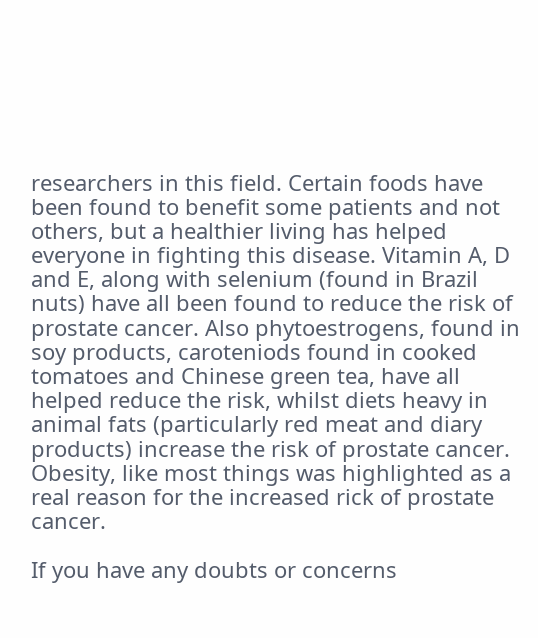researchers in this field. Certain foods have been found to benefit some patients and not others, but a healthier living has helped everyone in fighting this disease. Vitamin A, D and E, along with selenium (found in Brazil nuts) have all been found to reduce the risk of prostate cancer. Also phytoestrogens, found in soy products, caroteniods found in cooked tomatoes and Chinese green tea, have all helped reduce the risk, whilst diets heavy in animal fats (particularly red meat and diary products) increase the risk of prostate cancer. Obesity, like most things was highlighted as a real reason for the increased rick of prostate cancer.

If you have any doubts or concerns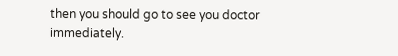then you should go to see you doctor immediately.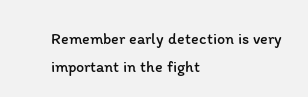Remember early detection is very important in the fight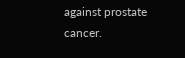against prostate cancer.